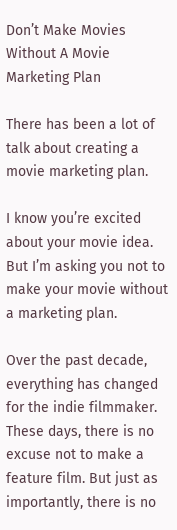Don’t Make Movies Without A Movie Marketing Plan

There has been a lot of talk about creating a movie marketing plan.

I know you’re excited about your movie idea. But I’m asking you not to make your movie without a marketing plan.

Over the past decade, everything has changed for the indie filmmaker. These days, there is no excuse not to make a feature film. But just as importantly, there is no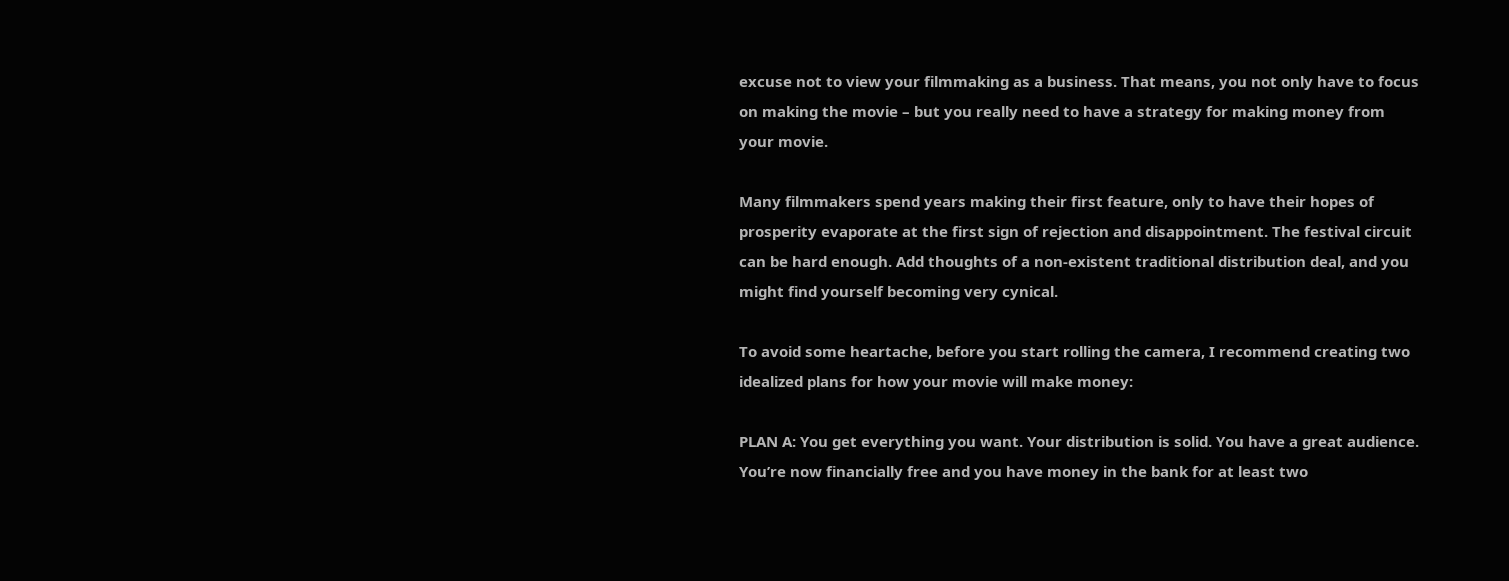excuse not to view your filmmaking as a business. That means, you not only have to focus on making the movie – but you really need to have a strategy for making money from your movie.

Many filmmakers spend years making their first feature, only to have their hopes of prosperity evaporate at the first sign of rejection and disappointment. The festival circuit can be hard enough. Add thoughts of a non-existent traditional distribution deal, and you might find yourself becoming very cynical.

To avoid some heartache, before you start rolling the camera, I recommend creating two idealized plans for how your movie will make money:

PLAN A: You get everything you want. Your distribution is solid. You have a great audience. You’re now financially free and you have money in the bank for at least two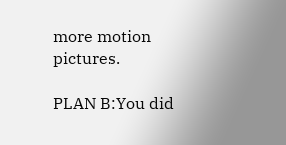more motion pictures.

PLAN B:You did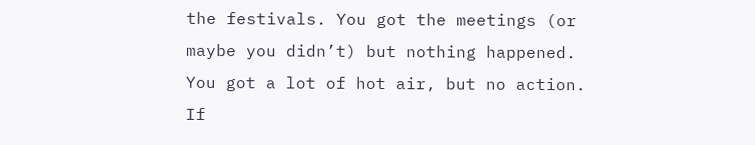the festivals. You got the meetings (or maybe you didn’t) but nothing happened. You got a lot of hot air, but no action. If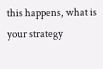this happens, what is your strategy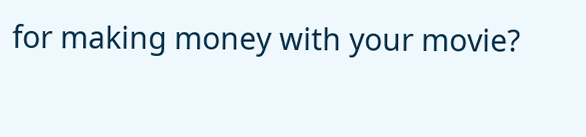for making money with your movie?